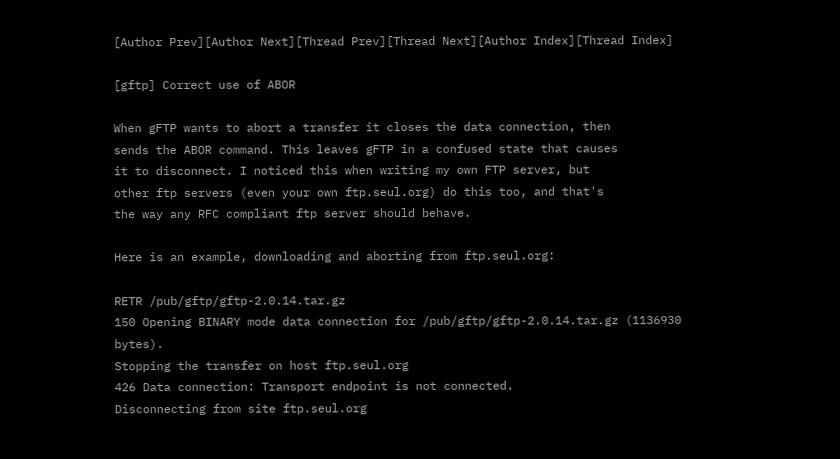[Author Prev][Author Next][Thread Prev][Thread Next][Author Index][Thread Index]

[gftp] Correct use of ABOR

When gFTP wants to abort a transfer it closes the data connection, then
sends the ABOR command. This leaves gFTP in a confused state that causes
it to disconnect. I noticed this when writing my own FTP server, but
other ftp servers (even your own ftp.seul.org) do this too, and that's
the way any RFC compliant ftp server should behave.

Here is an example, downloading and aborting from ftp.seul.org:

RETR /pub/gftp/gftp-2.0.14.tar.gz
150 Opening BINARY mode data connection for /pub/gftp/gftp-2.0.14.tar.gz (1136930 bytes).
Stopping the transfer on host ftp.seul.org
426 Data connection: Transport endpoint is not connected.
Disconnecting from site ftp.seul.org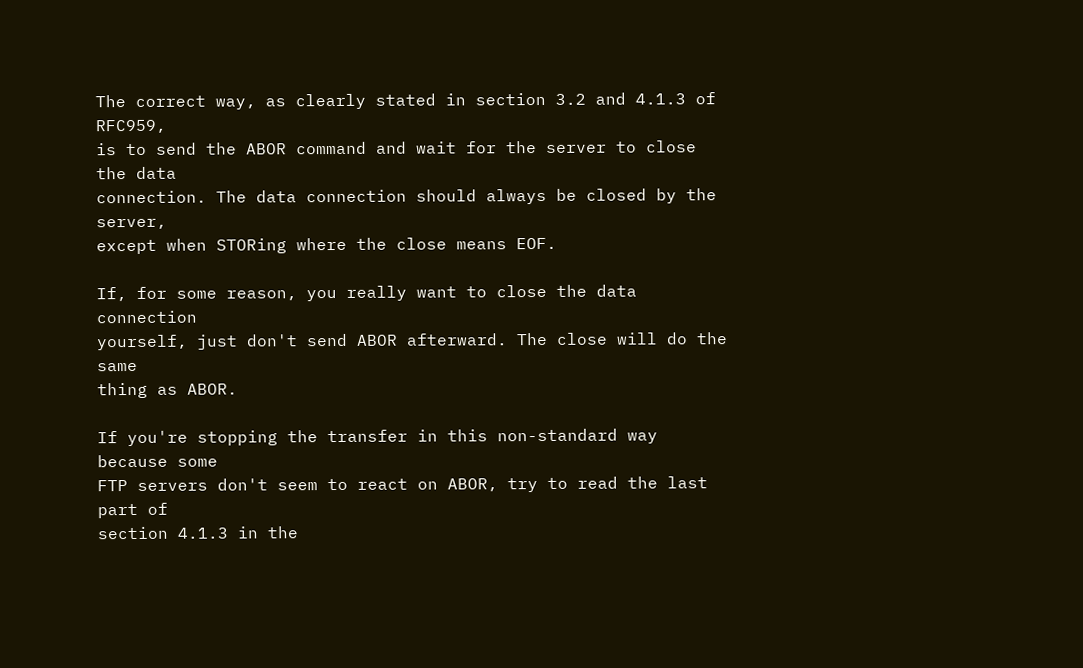The correct way, as clearly stated in section 3.2 and 4.1.3 of RFC959,
is to send the ABOR command and wait for the server to close the data
connection. The data connection should always be closed by the server,
except when STORing where the close means EOF.

If, for some reason, you really want to close the data connection
yourself, just don't send ABOR afterward. The close will do the same
thing as ABOR.

If you're stopping the transfer in this non-standard way because some
FTP servers don't seem to react on ABOR, try to read the last part of
section 4.1.3 in the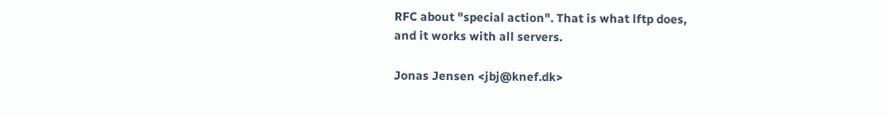RFC about "special action". That is what lftp does,
and it works with all servers.

Jonas Jensen <jbj@knef.dk>